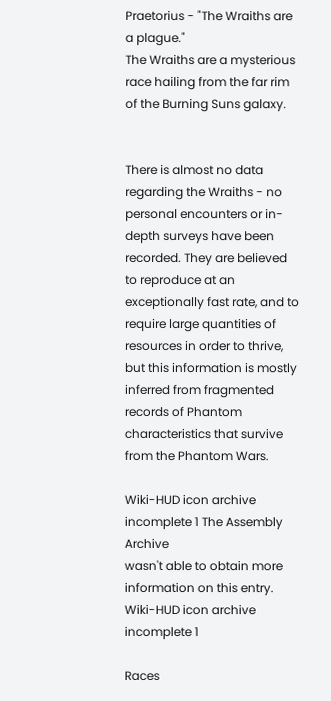Praetorius - "The Wraiths are a plague."
The Wraiths are a mysterious race hailing from the far rim of the Burning Suns galaxy.


There is almost no data regarding the Wraiths - no personal encounters or in-depth surveys have been recorded. They are believed to reproduce at an exceptionally fast rate, and to require large quantities of resources in order to thrive, but this information is mostly inferred from fragmented records of Phantom characteristics that survive from the Phantom Wars.

Wiki-HUD icon archive incomplete 1 The Assembly Archive
wasn't able to obtain more
information on this entry.
Wiki-HUD icon archive incomplete 1

Races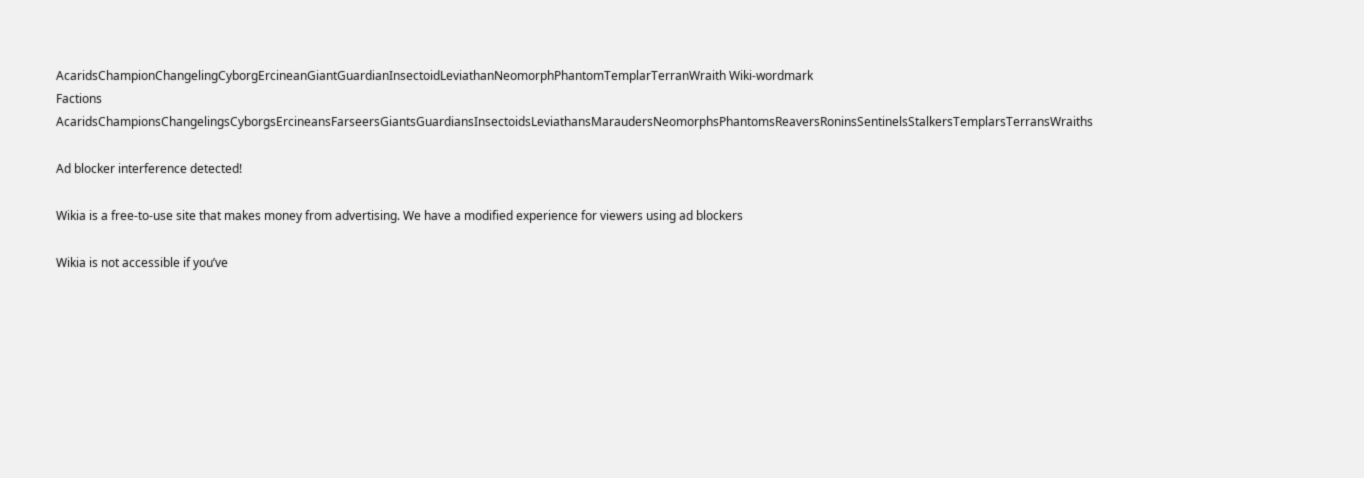AcaridsChampionChangelingCyborgErcineanGiantGuardianInsectoidLeviathanNeomorphPhantomTemplarTerranWraith Wiki-wordmark
Factions AcaridsChampionsChangelingsCyborgsErcineansFarseersGiantsGuardiansInsectoidsLeviathansMaraudersNeomorphsPhantomsReaversRoninsSentinelsStalkersTemplarsTerransWraiths

Ad blocker interference detected!

Wikia is a free-to-use site that makes money from advertising. We have a modified experience for viewers using ad blockers

Wikia is not accessible if you’ve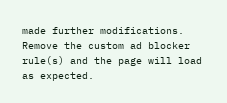made further modifications. Remove the custom ad blocker rule(s) and the page will load as expected.